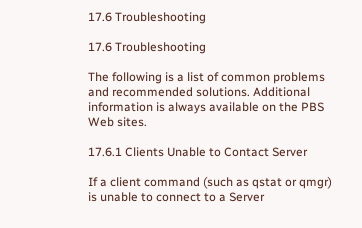17.6 Troubleshooting

17.6 Troubleshooting

The following is a list of common problems and recommended solutions. Additional information is always available on the PBS Web sites.

17.6.1 Clients Unable to Contact Server

If a client command (such as qstat or qmgr) is unable to connect to a Server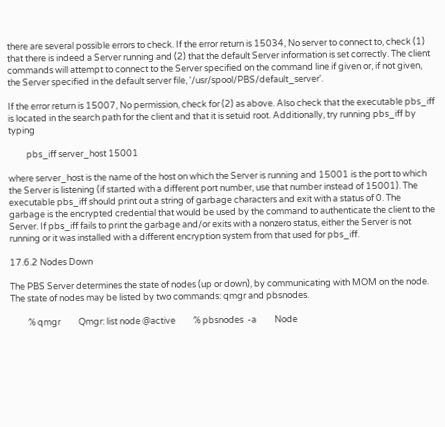there are several possible errors to check. If the error return is 15034, No server to connect to, check (1) that there is indeed a Server running and (2) that the default Server information is set correctly. The client commands will attempt to connect to the Server specified on the command line if given or, if not given, the Server specified in the default server file, '/usr/spool/PBS/default_server'.

If the error return is 15007, No permission, check for (2) as above. Also check that the executable pbs_iff is located in the search path for the client and that it is setuid root. Additionally, try running pbs_iff by typing

         pbs_iff server_host 15001

where server_host is the name of the host on which the Server is running and 15001 is the port to which the Server is listening (if started with a different port number, use that number instead of 15001). The executable pbs_iff should print out a string of garbage characters and exit with a status of 0. The garbage is the encrypted credential that would be used by the command to authenticate the client to the Server. If pbs_iff fails to print the garbage and/or exits with a nonzero status, either the Server is not running or it was installed with a different encryption system from that used for pbs_iff.

17.6.2 Nodes Down

The PBS Server determines the state of nodes (up or down), by communicating with MOM on the node. The state of nodes may be listed by two commands: qmgr and pbsnodes.

         % qmgr         Qmgr: list node @active         % pbsnodes  -a         Node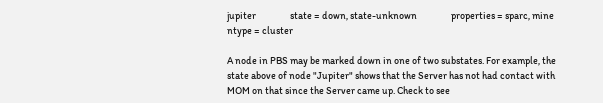jupiter                 state = down, state-unknown                 properties = sparc, mine                 ntype = cluster

A node in PBS may be marked down in one of two substates. For example, the state above of node "Jupiter" shows that the Server has not had contact with MOM on that since the Server came up. Check to see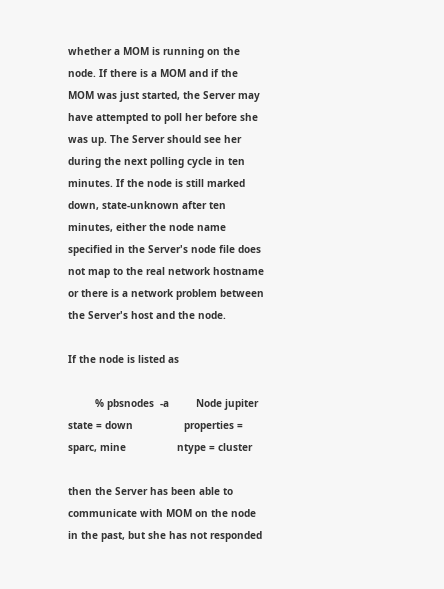whether a MOM is running on the node. If there is a MOM and if the MOM was just started, the Server may have attempted to poll her before she was up. The Server should see her during the next polling cycle in ten minutes. If the node is still marked down, state-unknown after ten minutes, either the node name specified in the Server's node file does not map to the real network hostname or there is a network problem between the Server's host and the node.

If the node is listed as

         % pbsnodes  -a         Node jupiter                 state = down                 properties = sparc, mine                 ntype = cluster

then the Server has been able to communicate with MOM on the node in the past, but she has not responded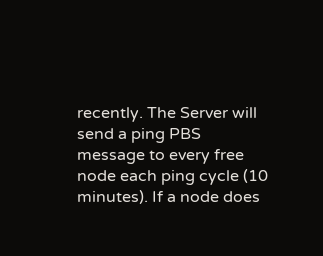recently. The Server will send a ping PBS message to every free node each ping cycle (10 minutes). If a node does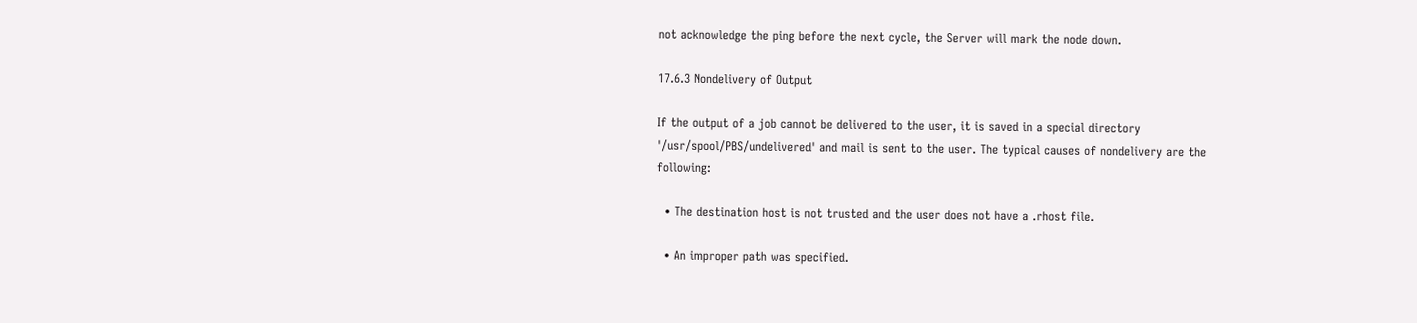not acknowledge the ping before the next cycle, the Server will mark the node down.

17.6.3 Nondelivery of Output

If the output of a job cannot be delivered to the user, it is saved in a special directory '/usr/spool/PBS/undelivered' and mail is sent to the user. The typical causes of nondelivery are the following:

  • The destination host is not trusted and the user does not have a .rhost file.

  • An improper path was specified.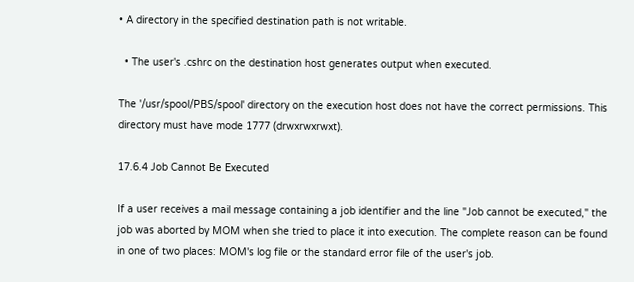• A directory in the specified destination path is not writable.

  • The user's .cshrc on the destination host generates output when executed.

The '/usr/spool/PBS/spool' directory on the execution host does not have the correct permissions. This directory must have mode 1777 (drwxrwxrwxt).

17.6.4 Job Cannot Be Executed

If a user receives a mail message containing a job identifier and the line "Job cannot be executed," the job was aborted by MOM when she tried to place it into execution. The complete reason can be found in one of two places: MOM's log file or the standard error file of the user's job.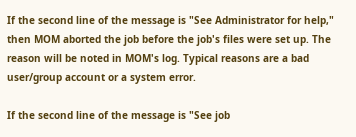If the second line of the message is "See Administrator for help," then MOM aborted the job before the job's files were set up. The reason will be noted in MOM's log. Typical reasons are a bad user/group account or a system error.

If the second line of the message is "See job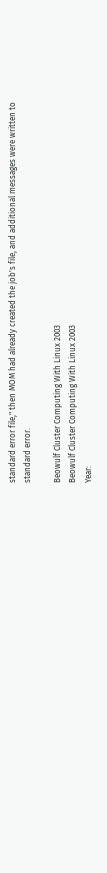standard error file," then MOM had already created the job's file, and additional messages were written to standard error.

Beowulf Cluster Computing With Linux 2003
Beowulf Cluster Computing With Linux 2003
Year: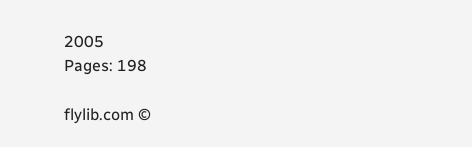2005
Pages: 198

flylib.com ©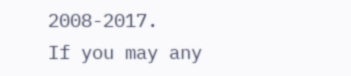2008-2017.
If you may any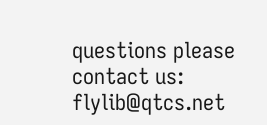questions please contact us: flylib@qtcs.net